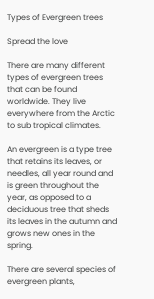Types of Evergreen trees

Spread the love

There are many different types of evergreen trees that can be found worldwide. They live everywhere from the Arctic to sub tropical climates.

An evergreen is a type tree that retains its leaves, or needles, all year round and is green throughout the year, as opposed to a deciduous tree that sheds its leaves in the autumn and grows new ones in the spring.

There are several species of evergreen plants,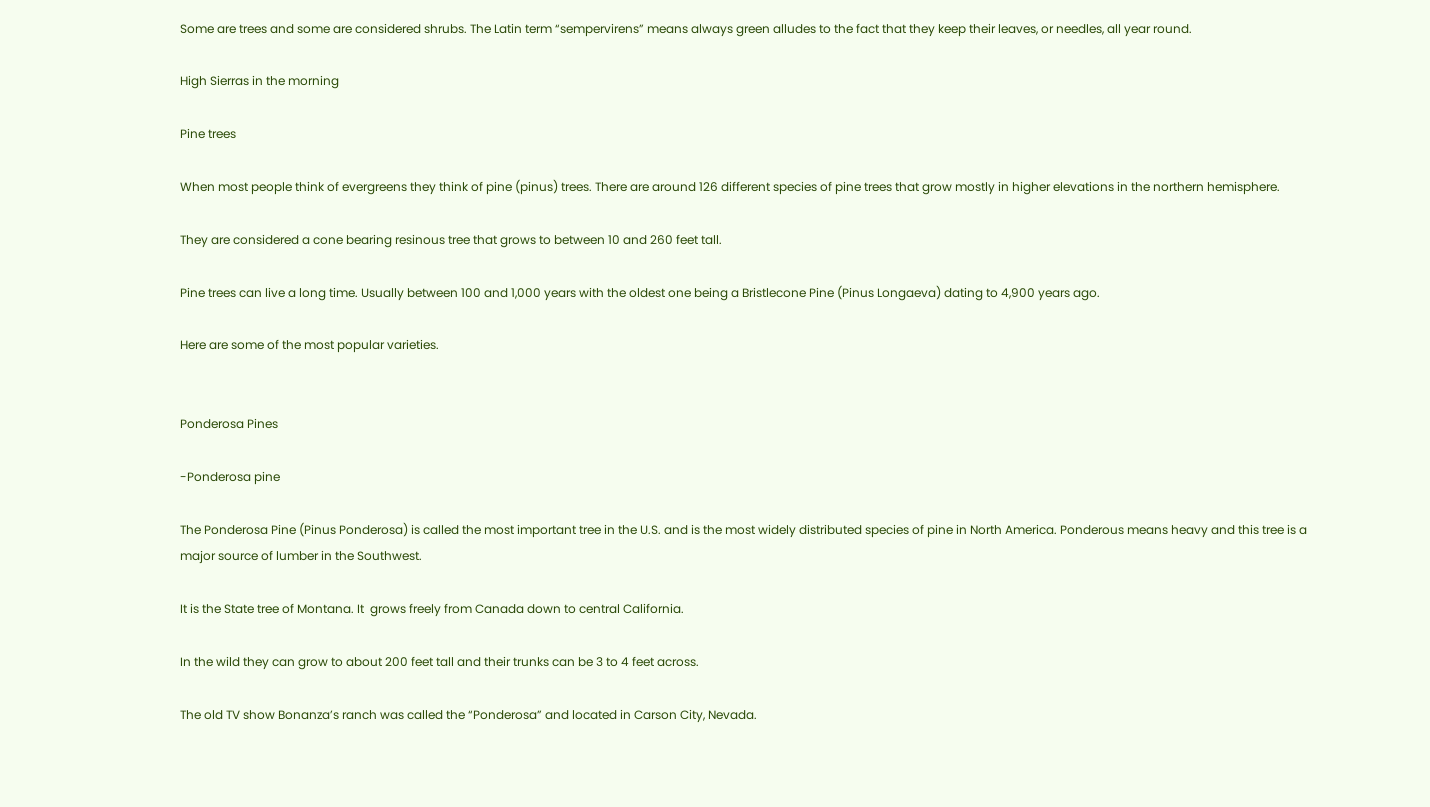Some are trees and some are considered shrubs. The Latin term “sempervirens” means always green alludes to the fact that they keep their leaves, or needles, all year round.

High Sierras in the morning

Pine trees

When most people think of evergreens they think of pine (pinus) trees. There are around 126 different species of pine trees that grow mostly in higher elevations in the northern hemisphere.

They are considered a cone bearing resinous tree that grows to between 10 and 260 feet tall.

Pine trees can live a long time. Usually between 100 and 1,000 years with the oldest one being a Bristlecone Pine (Pinus Longaeva) dating to 4,900 years ago.

Here are some of the most popular varieties.


Ponderosa Pines

-Ponderosa pine

The Ponderosa Pine (Pinus Ponderosa) is called the most important tree in the U.S. and is the most widely distributed species of pine in North America. Ponderous means heavy and this tree is a major source of lumber in the Southwest.

It is the State tree of Montana. It  grows freely from Canada down to central California.

In the wild they can grow to about 200 feet tall and their trunks can be 3 to 4 feet across.

The old TV show Bonanza’s ranch was called the “Ponderosa” and located in Carson City, Nevada.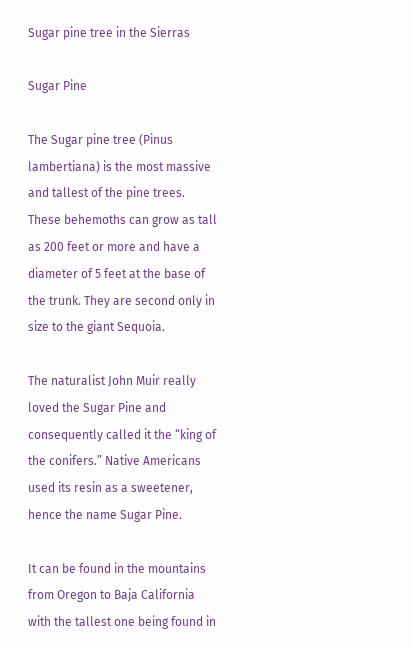Sugar pine tree in the Sierras

Sugar Pine

The Sugar pine tree (Pinus lambertiana) is the most massive and tallest of the pine trees. These behemoths can grow as tall as 200 feet or more and have a diameter of 5 feet at the base of the trunk. They are second only in size to the giant Sequoia.

The naturalist John Muir really loved the Sugar Pine and consequently called it the “king of the conifers.” Native Americans used its resin as a sweetener, hence the name Sugar Pine.

It can be found in the mountains from Oregon to Baja California with the tallest one being found in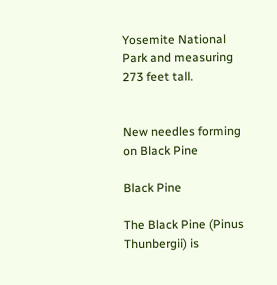Yosemite National Park and measuring 273 feet tall.


New needles forming on Black Pine

Black Pine

The Black Pine (Pinus Thunbergii) is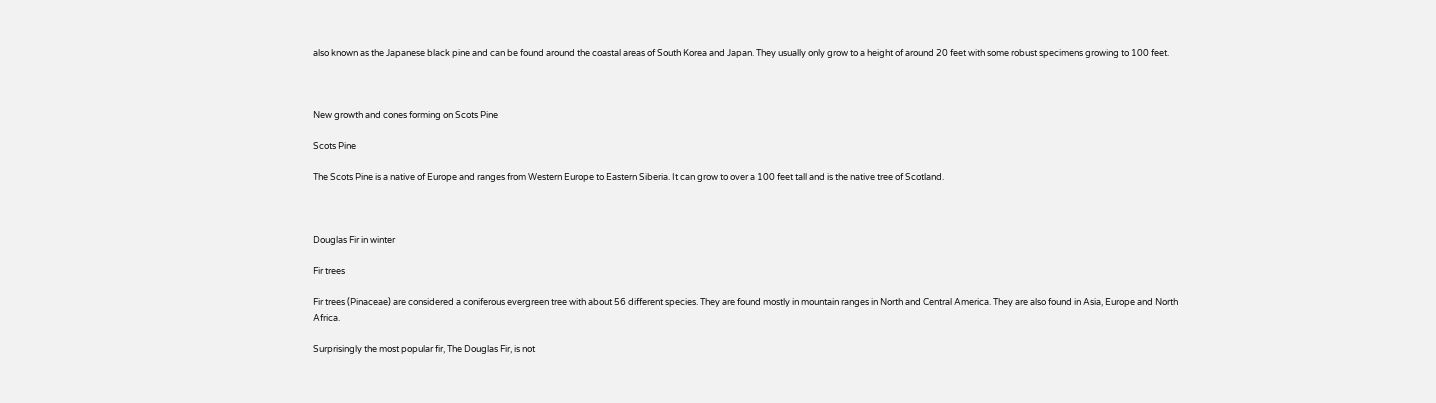also known as the Japanese black pine and can be found around the coastal areas of South Korea and Japan. They usually only grow to a height of around 20 feet with some robust specimens growing to 100 feet.



New growth and cones forming on Scots Pine

Scots Pine

The Scots Pine is a native of Europe and ranges from Western Europe to Eastern Siberia. It can grow to over a 100 feet tall and is the native tree of Scotland.



Douglas Fir in winter

Fir trees

Fir trees (Pinaceae) are considered a coniferous evergreen tree with about 56 different species. They are found mostly in mountain ranges in North and Central America. They are also found in Asia, Europe and North Africa.

Surprisingly the most popular fir, The Douglas Fir, is not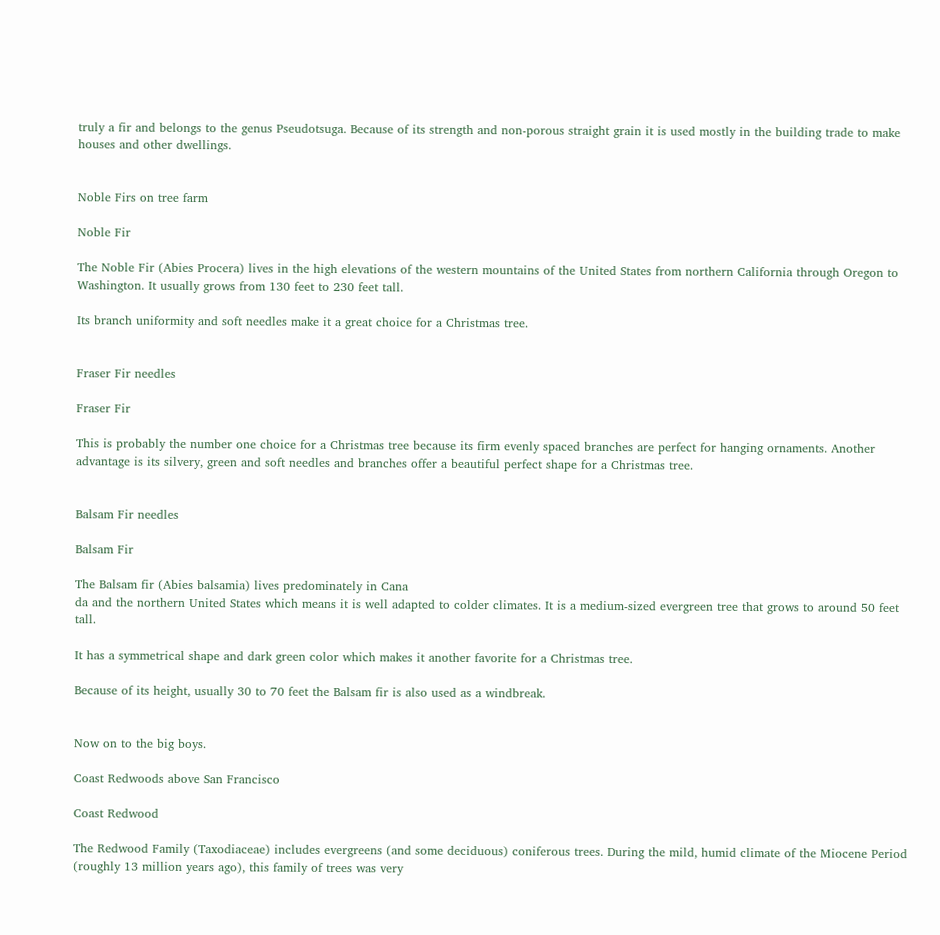truly a fir and belongs to the genus Pseudotsuga. Because of its strength and non-porous straight grain it is used mostly in the building trade to make houses and other dwellings.


Noble Firs on tree farm

Noble Fir

The Noble Fir (Abies Procera) lives in the high elevations of the western mountains of the United States from northern California through Oregon to Washington. It usually grows from 130 feet to 230 feet tall.

Its branch uniformity and soft needles make it a great choice for a Christmas tree.


Fraser Fir needles

Fraser Fir

This is probably the number one choice for a Christmas tree because its firm evenly spaced branches are perfect for hanging ornaments. Another advantage is its silvery, green and soft needles and branches offer a beautiful perfect shape for a Christmas tree.


Balsam Fir needles

Balsam Fir

The Balsam fir (Abies balsamia) lives predominately in Cana
da and the northern United States which means it is well adapted to colder climates. It is a medium-sized evergreen tree that grows to around 50 feet tall.

It has a symmetrical shape and dark green color which makes it another favorite for a Christmas tree.

Because of its height, usually 30 to 70 feet the Balsam fir is also used as a windbreak.


Now on to the big boys.

Coast Redwoods above San Francisco

Coast Redwood

The Redwood Family (Taxodiaceae) includes evergreens (and some deciduous) coniferous trees. During the mild, humid climate of the Miocene Period (roughly 13 million years ago), this family of trees was very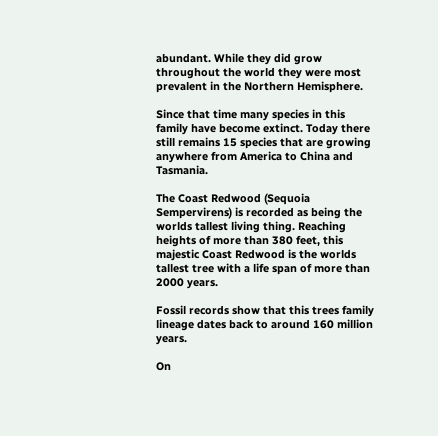abundant. While they did grow throughout the world they were most prevalent in the Northern Hemisphere.

Since that time many species in this family have become extinct. Today there still remains 15 species that are growing anywhere from America to China and Tasmania.

The Coast Redwood (Sequoia Sempervirens) is recorded as being the worlds tallest living thing. Reaching heights of more than 380 feet, this majestic Coast Redwood is the worlds tallest tree with a life span of more than 2000 years.

Fossil records show that this trees family lineage dates back to around 160 million years.

On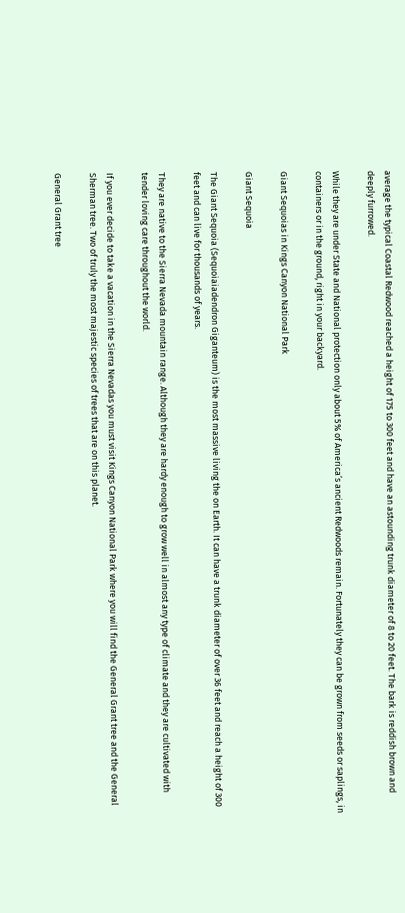average the typical Coastal Redwood reached a height of 175 to 300 feet and have an astounding trunk diameter of 8 to 20 feet. The bark is reddish brown and deeply furrowed.

While they are under State and National protection only about 5% of America’s ancient Redwoods remain. Fortunately they can be grown from seeds or saplings, in containers or in the ground, right in your backyard.

Giant Sequoias in Kings Canyon National Park

Giant Sequoia

The Giant Sequoia (Sequoiaiadendron Giganteum) is the most massive living the on Earth. It can have a trunk diameter of over 36 feet and reach a height of 300 feet and can live for thousands of years.

They are native to the Sierra Nevada mountain range. Although they are hardy enough to grow well in almost any type of climate and they are cultivated with tender loving care throughout the world.

If you ever decide to take a vacation in the Sierra Nevadas you must visit Kings Canyon National Park where you will find the General Grant tree and the General Sherman tree. Two of truly the most majestic species of trees that are on this planet.

General Grant tree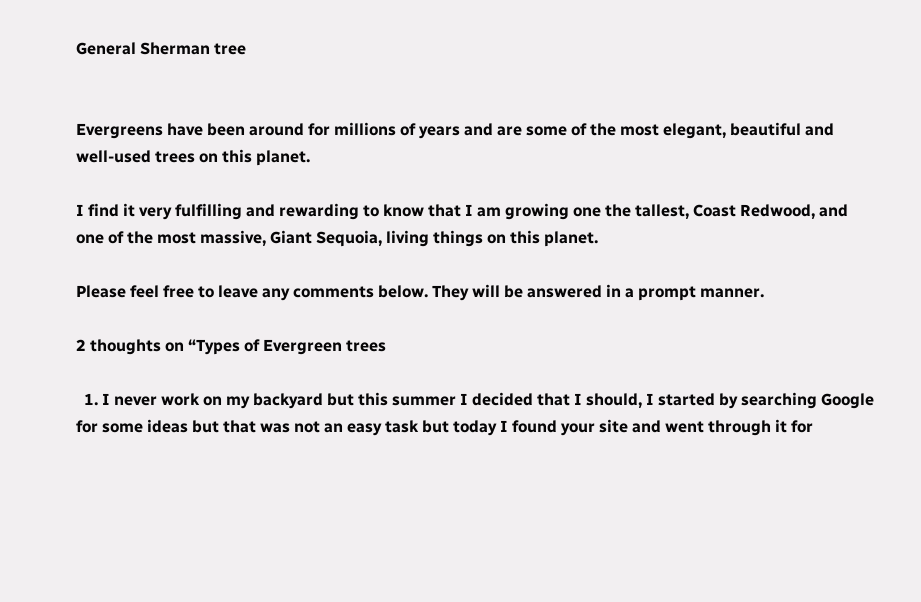General Sherman tree


Evergreens have been around for millions of years and are some of the most elegant, beautiful and well-used trees on this planet.

I find it very fulfilling and rewarding to know that I am growing one the tallest, Coast Redwood, and one of the most massive, Giant Sequoia, living things on this planet.

Please feel free to leave any comments below. They will be answered in a prompt manner.

2 thoughts on “Types of Evergreen trees

  1. I never work on my backyard but this summer I decided that I should, I started by searching Google for some ideas but that was not an easy task but today I found your site and went through it for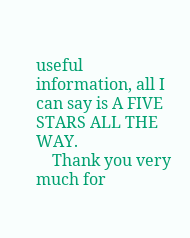useful information, all I can say is A FIVE STARS ALL THE WAY.
    Thank you very much for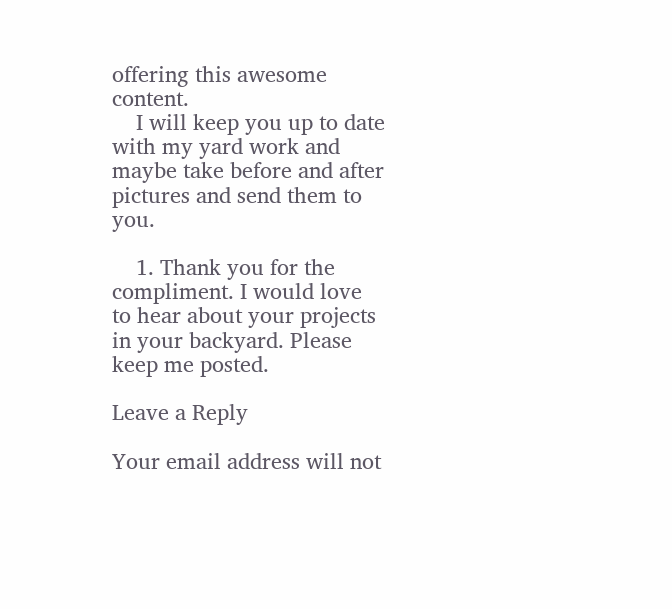offering this awesome content.
    I will keep you up to date with my yard work and maybe take before and after pictures and send them to you.

    1. Thank you for the compliment. I would love to hear about your projects in your backyard. Please keep me posted.

Leave a Reply

Your email address will not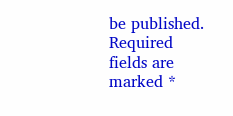be published. Required fields are marked *